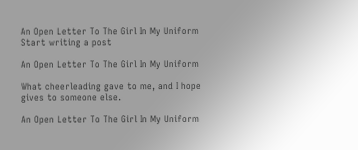An Open Letter To The Girl In My Uniform
Start writing a post

An Open Letter To The Girl In My Uniform

What cheerleading gave to me, and I hope gives to someone else.

An Open Letter To The Girl In My Uniform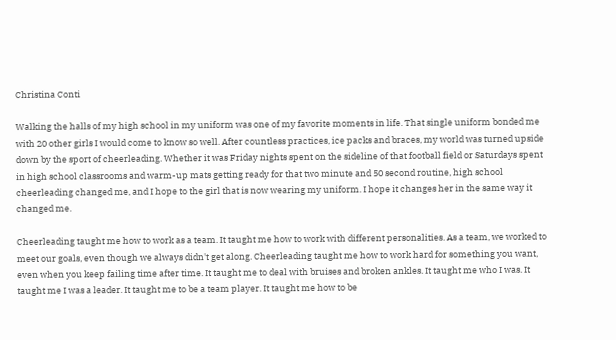Christina Conti

Walking the halls of my high school in my uniform was one of my favorite moments in life. That single uniform bonded me with 20 other girls I would come to know so well. After countless practices, ice packs and braces, my world was turned upside down by the sport of cheerleading. Whether it was Friday nights spent on the sideline of that football field or Saturdays spent in high school classrooms and warm-up mats getting ready for that two minute and 50 second routine, high school cheerleading changed me, and I hope to the girl that is now wearing my uniform. I hope it changes her in the same way it changed me.

Cheerleading taught me how to work as a team. It taught me how to work with different personalities. As a team, we worked to meet our goals, even though we always didn't get along. Cheerleading taught me how to work hard for something you want, even when you keep failing time after time. It taught me to deal with bruises and broken ankles. It taught me who I was. It taught me I was a leader. It taught me to be a team player. It taught me how to be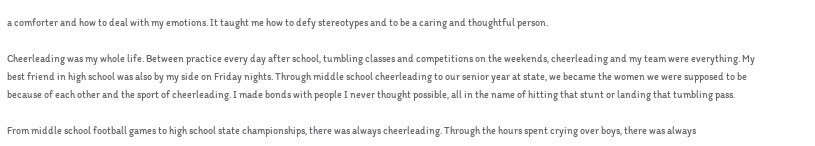a comforter and how to deal with my emotions. It taught me how to defy stereotypes and to be a caring and thoughtful person.

Cheerleading was my whole life. Between practice every day after school, tumbling classes and competitions on the weekends, cheerleading and my team were everything. My best friend in high school was also by my side on Friday nights. Through middle school cheerleading to our senior year at state, we became the women we were supposed to be because of each other and the sport of cheerleading. I made bonds with people I never thought possible, all in the name of hitting that stunt or landing that tumbling pass.

From middle school football games to high school state championships, there was always cheerleading. Through the hours spent crying over boys, there was always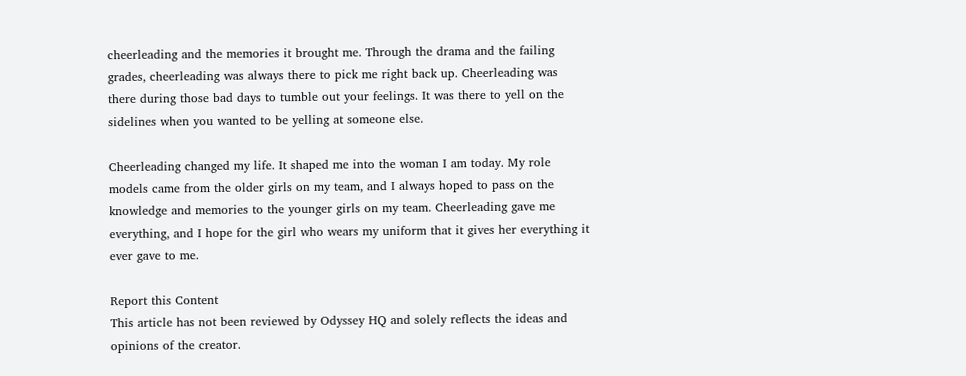cheerleading and the memories it brought me. Through the drama and the failing grades, cheerleading was always there to pick me right back up. Cheerleading was there during those bad days to tumble out your feelings. It was there to yell on the sidelines when you wanted to be yelling at someone else.

Cheerleading changed my life. It shaped me into the woman I am today. My role models came from the older girls on my team, and I always hoped to pass on the knowledge and memories to the younger girls on my team. Cheerleading gave me everything, and I hope for the girl who wears my uniform that it gives her everything it ever gave to me.

Report this Content
This article has not been reviewed by Odyssey HQ and solely reflects the ideas and opinions of the creator.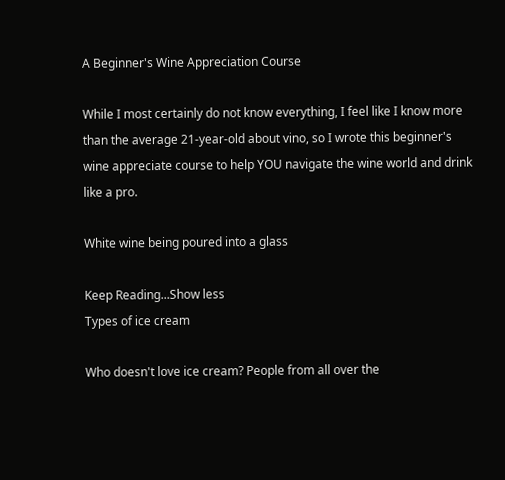A Beginner's Wine Appreciation Course

While I most certainly do not know everything, I feel like I know more than the average 21-year-old about vino, so I wrote this beginner's wine appreciate course to help YOU navigate the wine world and drink like a pro.

White wine being poured into a glass

Keep Reading...Show less
Types of ice cream

Who doesn't love ice cream? People from all over the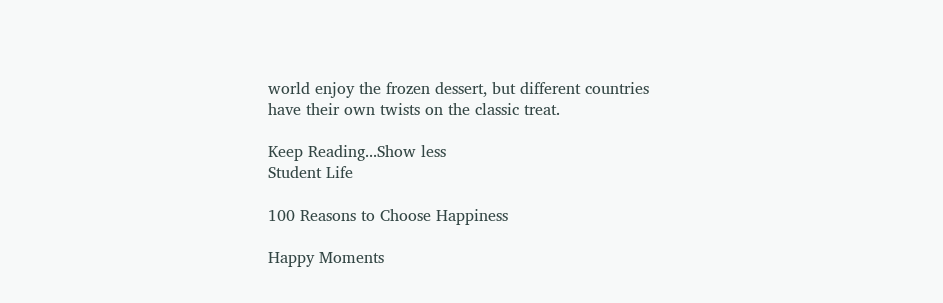world enjoy the frozen dessert, but different countries have their own twists on the classic treat.

Keep Reading...Show less
Student Life

100 Reasons to Choose Happiness

Happy Moments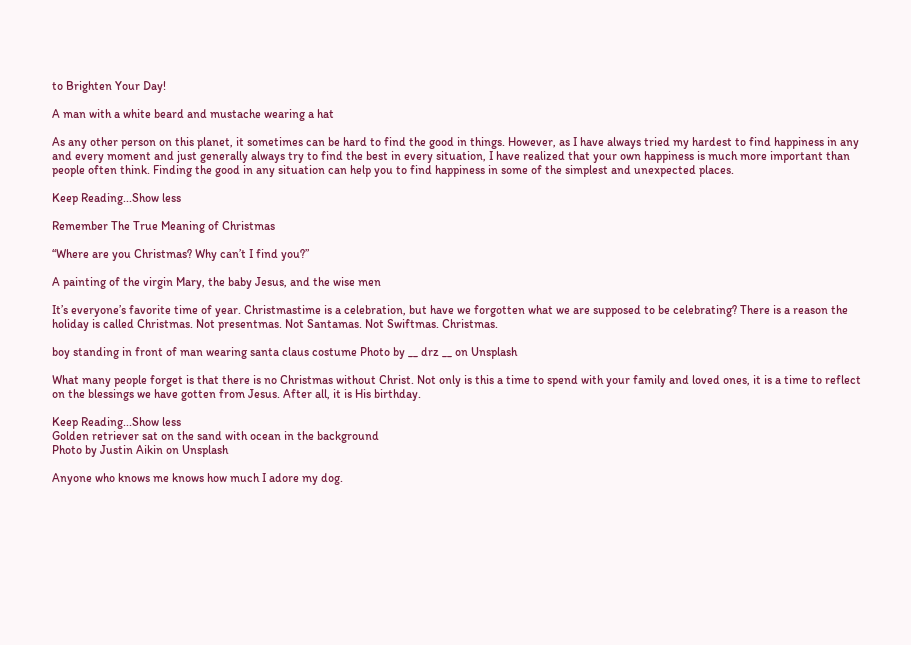to Brighten Your Day!

A man with a white beard and mustache wearing a hat

As any other person on this planet, it sometimes can be hard to find the good in things. However, as I have always tried my hardest to find happiness in any and every moment and just generally always try to find the best in every situation, I have realized that your own happiness is much more important than people often think. Finding the good in any situation can help you to find happiness in some of the simplest and unexpected places.

Keep Reading...Show less

Remember The True Meaning of Christmas

“Where are you Christmas? Why can’t I find you?”

A painting of the virgin Mary, the baby Jesus, and the wise men

It’s everyone’s favorite time of year. Christmastime is a celebration, but have we forgotten what we are supposed to be celebrating? There is a reason the holiday is called Christmas. Not presentmas. Not Santamas. Not Swiftmas. Christmas.

boy standing in front of man wearing santa claus costume Photo by __ drz __ on Unsplash

What many people forget is that there is no Christmas without Christ. Not only is this a time to spend with your family and loved ones, it is a time to reflect on the blessings we have gotten from Jesus. After all, it is His birthday.

Keep Reading...Show less
Golden retriever sat on the sand with ocean in the background
Photo by Justin Aikin on Unsplash

Anyone who knows me knows how much I adore my dog.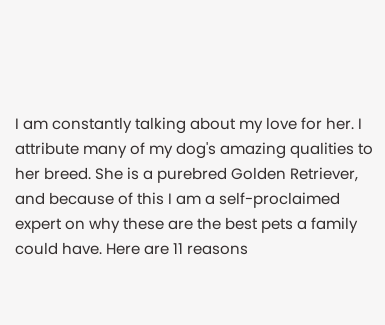I am constantly talking about my love for her. I attribute many of my dog's amazing qualities to her breed. She is a purebred Golden Retriever, and because of this I am a self-proclaimed expert on why these are the best pets a family could have. Here are 11 reasons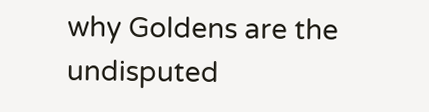why Goldens are the undisputed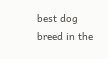best dog breed in the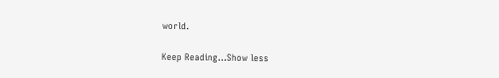world.

Keep Reading...Show less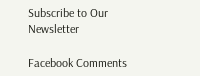Subscribe to Our Newsletter

Facebook Comments